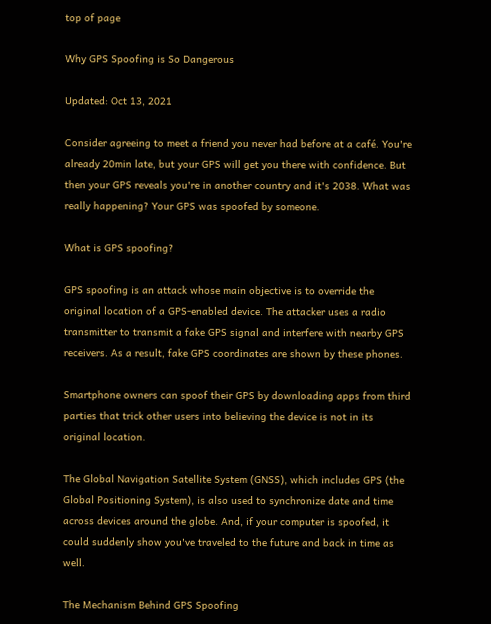top of page

Why GPS Spoofing is So Dangerous

Updated: Oct 13, 2021

Consider agreeing to meet a friend you never had before at a café. You're already 20min late, but your GPS will get you there with confidence. But then your GPS reveals you're in another country and it's 2038. What was really happening? Your GPS was spoofed by someone.

What is GPS spoofing?

GPS spoofing is an attack whose main objective is to override the original location of a GPS-enabled device. The attacker uses a radio transmitter to transmit a fake GPS signal and interfere with nearby GPS receivers. As a result, fake GPS coordinates are shown by these phones.

Smartphone owners can spoof their GPS by downloading apps from third parties that trick other users into believing the device is not in its original location.

The Global Navigation Satellite System (GNSS), which includes GPS (the Global Positioning System), is also used to synchronize date and time across devices around the globe. And, if your computer is spoofed, it could suddenly show you've traveled to the future and back in time as well.

The Mechanism Behind GPS Spoofing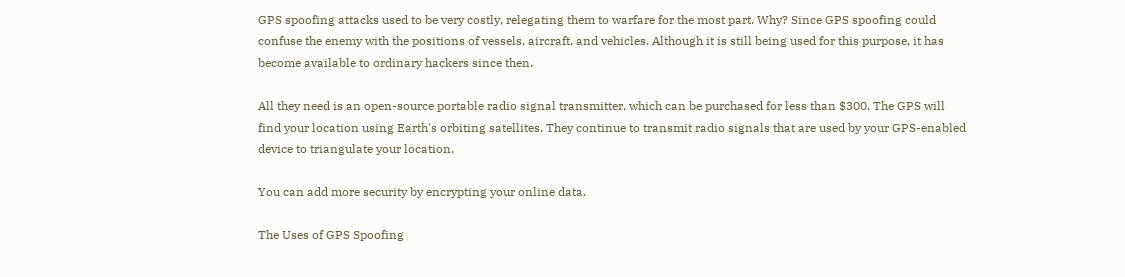GPS spoofing attacks used to be very costly, relegating them to warfare for the most part. Why? Since GPS spoofing could confuse the enemy with the positions of vessels, aircraft, and vehicles. Although it is still being used for this purpose, it has become available to ordinary hackers since then.

All they need is an open-source portable radio signal transmitter, which can be purchased for less than $300. The GPS will find your location using Earth's orbiting satellites. They continue to transmit radio signals that are used by your GPS-enabled device to triangulate your location.

You can add more security by encrypting your online data.

The Uses of GPS Spoofing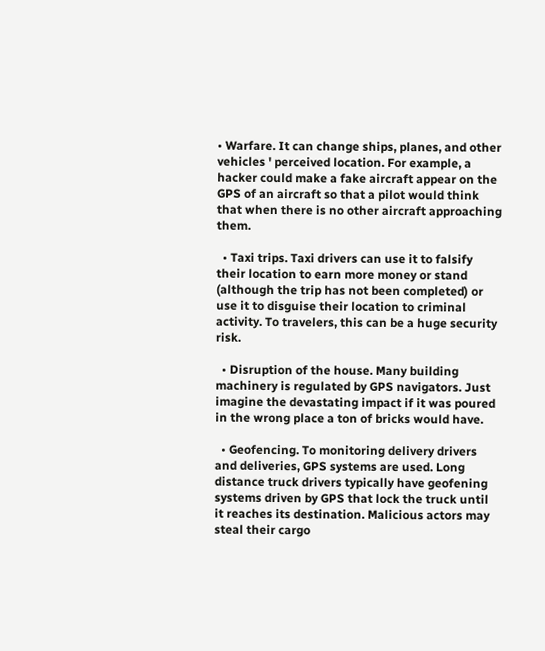• Warfare. It can change ships, planes, and other vehicles ' perceived location. For example, a hacker could make a fake aircraft appear on the GPS of an aircraft so that a pilot would think that when there is no other aircraft approaching them.

  • Taxi trips. Taxi drivers can use it to falsify their location to earn more money or stand (although the trip has not been completed) or use it to disguise their location to criminal activity. To travelers, this can be a huge security risk.

  • Disruption of the house. Many building machinery is regulated by GPS navigators. Just imagine the devastating impact if it was poured in the wrong place a ton of bricks would have.

  • Geofencing. To monitoring delivery drivers and deliveries, GPS systems are used. Long distance truck drivers typically have geofening systems driven by GPS that lock the truck until it reaches its destination. Malicious actors may steal their cargo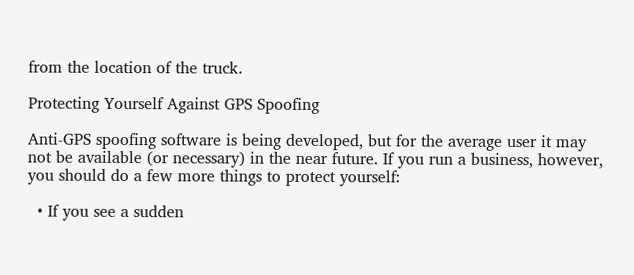from the location of the truck.

Protecting Yourself Against GPS Spoofing

Anti-GPS spoofing software is being developed, but for the average user it may not be available (or necessary) in the near future. If you run a business, however, you should do a few more things to protect yourself:

  • If you see a sudden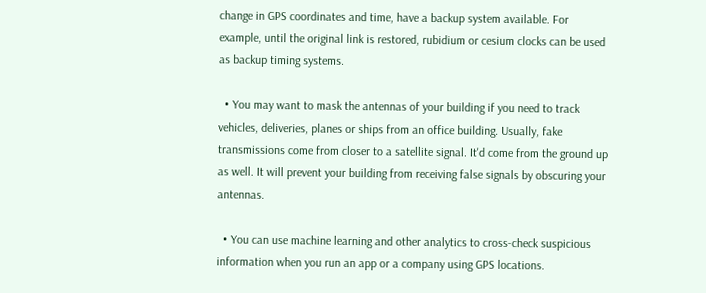change in GPS coordinates and time, have a backup system available. For example, until the original link is restored, rubidium or cesium clocks can be used as backup timing systems.

  • You may want to mask the antennas of your building if you need to track vehicles, deliveries, planes or ships from an office building. Usually, fake transmissions come from closer to a satellite signal. It'd come from the ground up as well. It will prevent your building from receiving false signals by obscuring your antennas.

  • You can use machine learning and other analytics to cross-check suspicious information when you run an app or a company using GPS locations.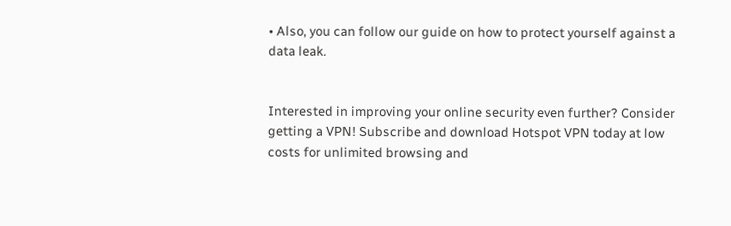• Also, you can follow our guide on how to protect yourself against a data leak.


Interested in improving your online security even further? Consider getting a VPN! Subscribe and download Hotspot VPN today at low costs for unlimited browsing and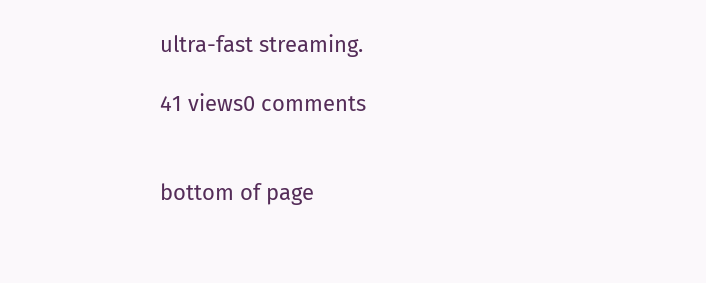ultra-fast streaming.

41 views0 comments


bottom of page